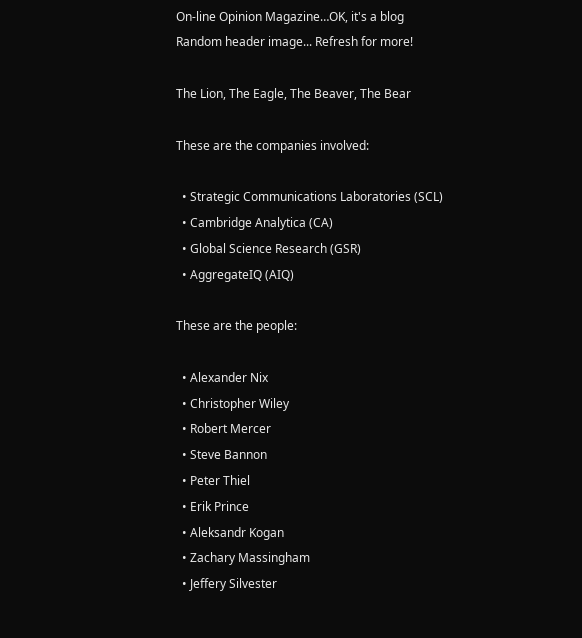On-line Opinion Magazine…OK, it's a blog
Random header image... Refresh for more!

The Lion, The Eagle, The Beaver, The Bear

These are the companies involved:

  • Strategic Communications Laboratories (SCL)
  • Cambridge Analytica (CA)
  • Global Science Research (GSR)
  • AggregateIQ (AIQ)

These are the people:

  • Alexander Nix
  • Christopher Wiley
  • Robert Mercer
  • Steve Bannon
  • Peter Thiel
  • Erik Prince
  • Aleksandr Kogan
  • Zachary Massingham
  • Jeffery Silvester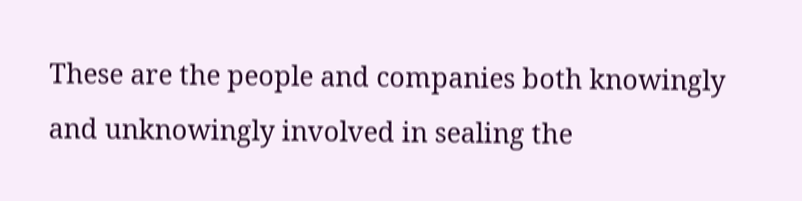These are the people and companies both knowingly and unknowingly involved in sealing the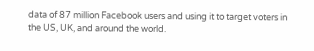data of 87 million Facebook users and using it to target voters in the US, UK, and around the world.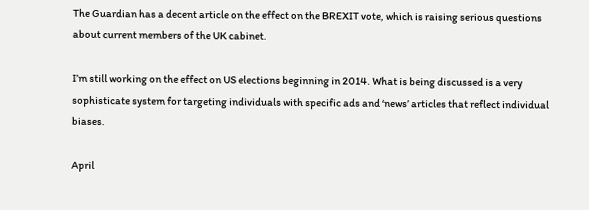The Guardian has a decent article on the effect on the BREXIT vote, which is raising serious questions about current members of the UK cabinet.

I’m still working on the effect on US elections beginning in 2014. What is being discussed is a very sophisticate system for targeting individuals with specific ads and ‘news’ articles that reflect individual biases.

April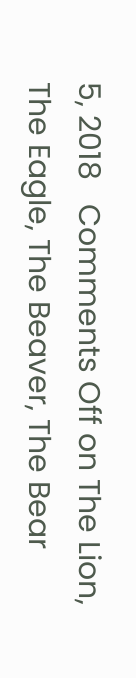5, 2018   Comments Off on The Lion, The Eagle, The Beaver, The Bear